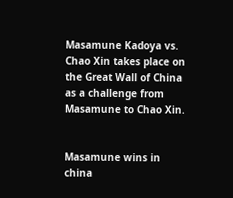Masamune Kadoya vs. Chao Xin takes place on the Great Wall of China as a challenge from Masamune to Chao Xin.


Masamune wins in china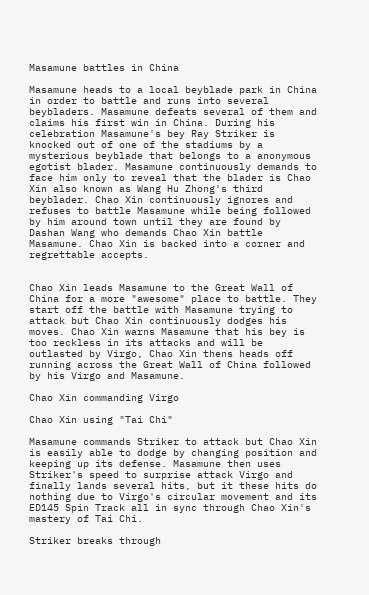Masamune battles in China

Masamune heads to a local beyblade park in China in order to battle and runs into several beybladers. Masamune defeats several of them and claims his first win in China. During his celebration Masamune's bey Ray Striker is knocked out of one of the stadiums by a mysterious beyblade that belongs to a anonymous egotist blader. Masamune continuously demands to face him only to reveal that the blader is Chao Xin also known as Wang Hu Zhong's third beyblader. Chao Xin continuously ignores and refuses to battle Masamune while being followed by him around town until they are found by Dashan Wang who demands Chao Xin battle Masamune. Chao Xin is backed into a corner and regrettable accepts.


Chao Xin leads Masamune to the Great Wall of China for a more "awesome" place to battle. They start off the battle with Masamune trying to attack but Chao Xin continuously dodges his moves. Chao Xin warns Masamune that his bey is too reckless in its attacks and will be outlasted by Virgo, Chao Xin thens heads off running across the Great Wall of China followed by his Virgo and Masamune.

Chao Xin commanding Virgo

Chao Xin using "Tai Chi"

Masamune commands Striker to attack but Chao Xin is easily able to dodge by changing position and keeping up its defense. Masamune then uses Striker's speed to surprise attack Virgo and finally lands several hits, but it these hits do nothing due to Virgo's circular movement and its ED145 Spin Track all in sync through Chao Xin's mastery of Tai Chi.

Striker breaks through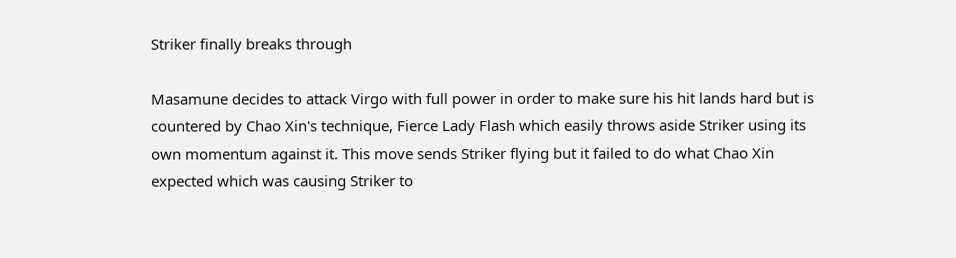Striker finally breaks through

Masamune decides to attack Virgo with full power in order to make sure his hit lands hard but is countered by Chao Xin's technique, Fierce Lady Flash which easily throws aside Striker using its own momentum against it. This move sends Striker flying but it failed to do what Chao Xin expected which was causing Striker to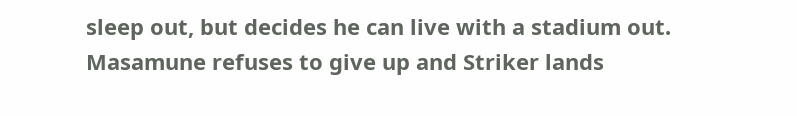sleep out, but decides he can live with a stadium out. Masamune refuses to give up and Striker lands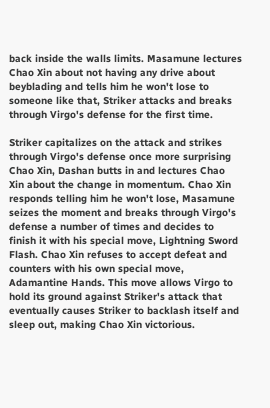back inside the walls limits. Masamune lectures Chao Xin about not having any drive about beyblading and tells him he won't lose to someone like that, Striker attacks and breaks through Virgo's defense for the first time.

Striker capitalizes on the attack and strikes through Virgo's defense once more surprising Chao Xin, Dashan butts in and lectures Chao Xin about the change in momentum. Chao Xin responds telling him he won't lose, Masamune seizes the moment and breaks through Virgo's defense a number of times and decides to finish it with his special move, Lightning Sword Flash. Chao Xin refuses to accept defeat and counters with his own special move, Adamantine Hands. This move allows Virgo to hold its ground against Striker's attack that eventually causes Striker to backlash itself and sleep out, making Chao Xin victorious.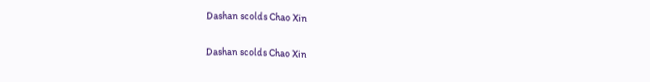Dashan scolds Chao Xin

Dashan scolds Chao Xin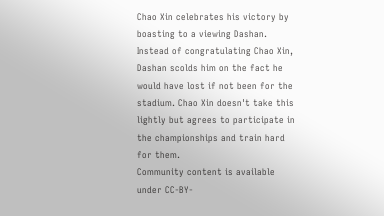Chao Xin celebrates his victory by boasting to a viewing Dashan. Instead of congratulating Chao Xin, Dashan scolds him on the fact he would have lost if not been for the stadium. Chao Xin doesn't take this lightly but agrees to participate in the championships and train hard for them.
Community content is available under CC-BY-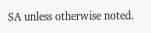SA unless otherwise noted.